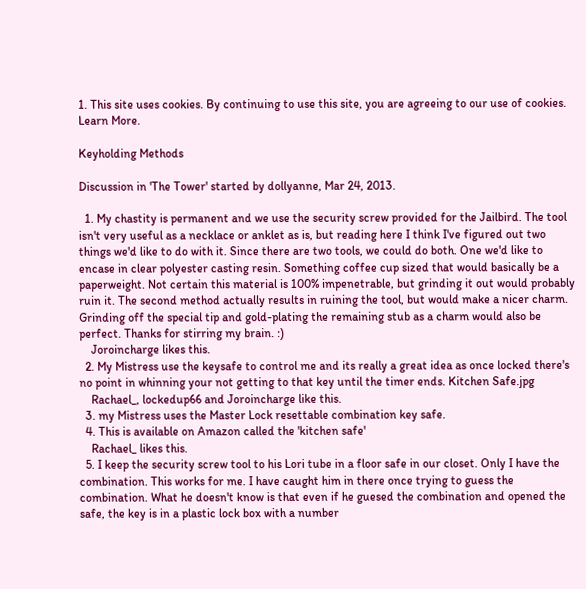1. This site uses cookies. By continuing to use this site, you are agreeing to our use of cookies. Learn More.

Keyholding Methods

Discussion in 'The Tower' started by dollyanne, Mar 24, 2013.

  1. My chastity is permanent and we use the security screw provided for the Jailbird. The tool isn't very useful as a necklace or anklet as is, but reading here I think I've figured out two things we'd like to do with it. Since there are two tools, we could do both. One we'd like to encase in clear polyester casting resin. Something coffee cup sized that would basically be a paperweight. Not certain this material is 100% impenetrable, but grinding it out would probably ruin it. The second method actually results in ruining the tool, but would make a nicer charm. Grinding off the special tip and gold-plating the remaining stub as a charm would also be perfect. Thanks for stirring my brain. :)
    Joroincharge likes this.
  2. My Mistress use the keysafe to control me and its really a great idea as once locked there's no point in whinning your not getting to that key until the timer ends. Kitchen Safe.jpg
    Rachael_, lockedup66 and Joroincharge like this.
  3. my Mistress uses the Master Lock resettable combination key safe.
  4. This is available on Amazon called the 'kitchen safe'
    Rachael_ likes this.
  5. I keep the security screw tool to his Lori tube in a floor safe in our closet. Only I have the combination. This works for me. I have caught him in there once trying to guess the combination. What he doesn't know is that even if he guesed the combination and opened the safe, the key is in a plastic lock box with a number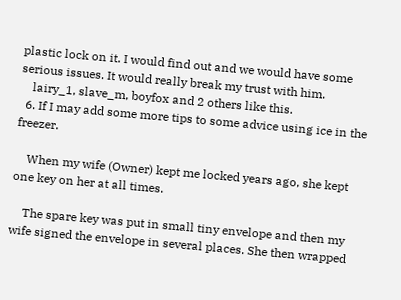plastic lock on it. I would find out and we would have some serious issues. It would really break my trust with him.
    lairy_1, slave_m, boyfox and 2 others like this.
  6. If I may add some more tips to some advice using ice in the freezer.

    When my wife (Owner) kept me locked years ago, she kept one key on her at all times.

    The spare key was put in small tiny envelope and then my wife signed the envelope in several places. She then wrapped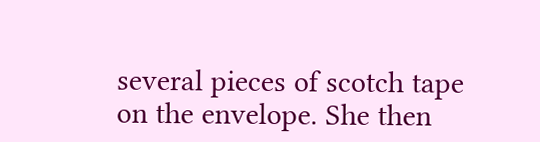several pieces of scotch tape on the envelope. She then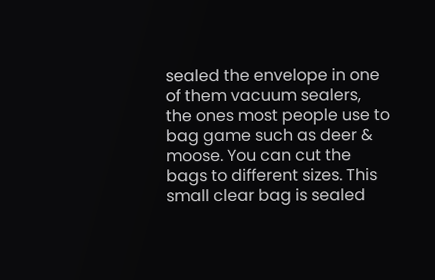sealed the envelope in one of them vacuum sealers, the ones most people use to bag game such as deer & moose. You can cut the bags to different sizes. This small clear bag is sealed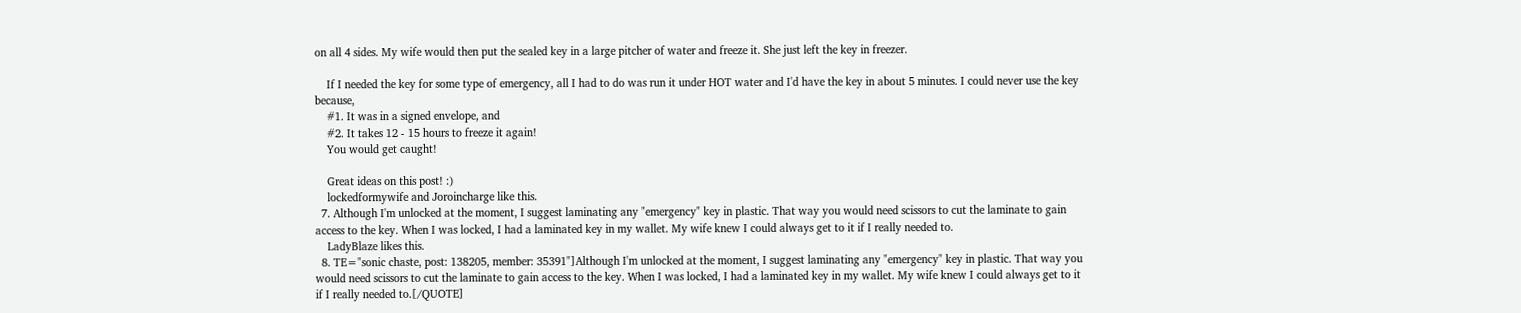on all 4 sides. My wife would then put the sealed key in a large pitcher of water and freeze it. She just left the key in freezer.

    If I needed the key for some type of emergency, all I had to do was run it under HOT water and I'd have the key in about 5 minutes. I could never use the key because,
    #1. It was in a signed envelope, and
    #2. It takes 12 - 15 hours to freeze it again!
    You would get caught!

    Great ideas on this post! :)
    lockedformywife and Joroincharge like this.
  7. Although I'm unlocked at the moment, I suggest laminating any "emergency" key in plastic. That way you would need scissors to cut the laminate to gain access to the key. When I was locked, I had a laminated key in my wallet. My wife knew I could always get to it if I really needed to.
    LadyBlaze likes this.
  8. TE="sonic chaste, post: 138205, member: 35391"]Although I'm unlocked at the moment, I suggest laminating any "emergency" key in plastic. That way you would need scissors to cut the laminate to gain access to the key. When I was locked, I had a laminated key in my wallet. My wife knew I could always get to it if I really needed to.[/QUOTE]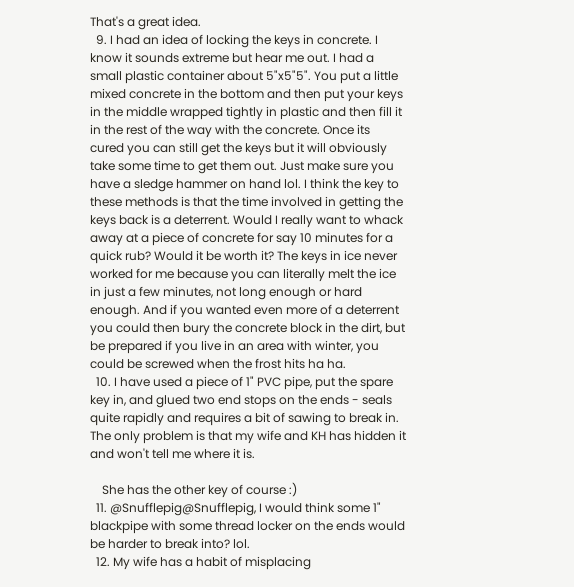That's a great idea.
  9. I had an idea of locking the keys in concrete. I know it sounds extreme but hear me out. I had a small plastic container about 5"x5"5". You put a little mixed concrete in the bottom and then put your keys in the middle wrapped tightly in plastic and then fill it in the rest of the way with the concrete. Once its cured you can still get the keys but it will obviously take some time to get them out. Just make sure you have a sledge hammer on hand lol. I think the key to these methods is that the time involved in getting the keys back is a deterrent. Would I really want to whack away at a piece of concrete for say 10 minutes for a quick rub? Would it be worth it? The keys in ice never worked for me because you can literally melt the ice in just a few minutes, not long enough or hard enough. And if you wanted even more of a deterrent you could then bury the concrete block in the dirt, but be prepared if you live in an area with winter, you could be screwed when the frost hits ha ha.
  10. I have used a piece of 1" PVC pipe, put the spare key in, and glued two end stops on the ends - seals quite rapidly and requires a bit of sawing to break in. The only problem is that my wife and KH has hidden it and won't tell me where it is.

    She has the other key of course :)
  11. @Snufflepig@Snufflepig, I would think some 1" blackpipe with some thread locker on the ends would be harder to break into? lol.
  12. My wife has a habit of misplacing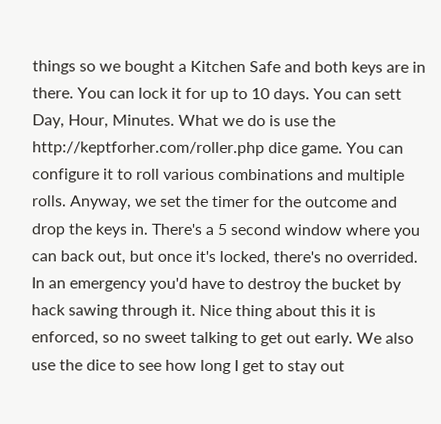things so we bought a Kitchen Safe and both keys are in there. You can lock it for up to 10 days. You can sett Day, Hour, Minutes. What we do is use the http://keptforher.com/roller.php dice game. You can configure it to roll various combinations and multiple rolls. Anyway, we set the timer for the outcome and drop the keys in. There's a 5 second window where you can back out, but once it's locked, there's no overrided. In an emergency you'd have to destroy the bucket by hack sawing through it. Nice thing about this it is enforced, so no sweet talking to get out early. We also use the dice to see how long I get to stay out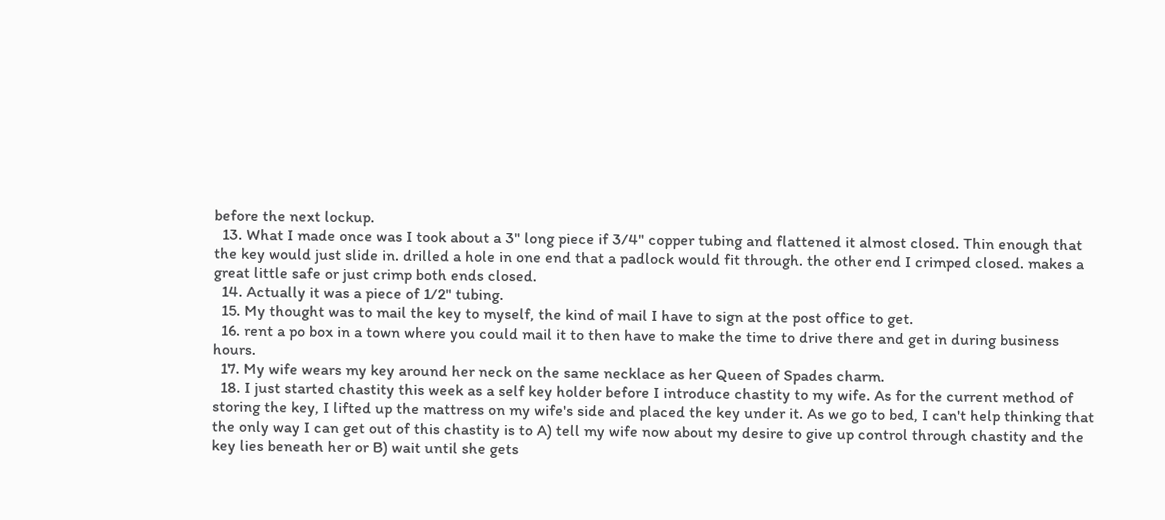before the next lockup.
  13. What I made once was I took about a 3" long piece if 3/4" copper tubing and flattened it almost closed. Thin enough that the key would just slide in. drilled a hole in one end that a padlock would fit through. the other end I crimped closed. makes a great little safe or just crimp both ends closed.
  14. Actually it was a piece of 1/2" tubing.
  15. My thought was to mail the key to myself, the kind of mail I have to sign at the post office to get.
  16. rent a po box in a town where you could mail it to then have to make the time to drive there and get in during business hours.
  17. My wife wears my key around her neck on the same necklace as her Queen of Spades charm.
  18. I just started chastity this week as a self key holder before I introduce chastity to my wife. As for the current method of storing the key, I lifted up the mattress on my wife's side and placed the key under it. As we go to bed, I can't help thinking that the only way I can get out of this chastity is to A) tell my wife now about my desire to give up control through chastity and the key lies beneath her or B) wait until she gets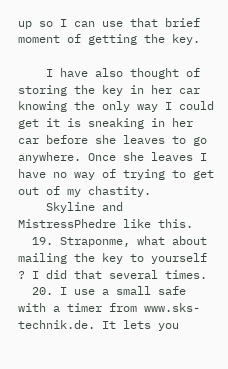up so I can use that brief moment of getting the key.

    I have also thought of storing the key in her car knowing the only way I could get it is sneaking in her car before she leaves to go anywhere. Once she leaves I have no way of trying to get out of my chastity.
    Skyline and MistressPhedre like this.
  19. Straponme, what about mailing the key to yourself ? I did that several times.
  20. I use a small safe with a timer from www.sks-technik.de. It lets you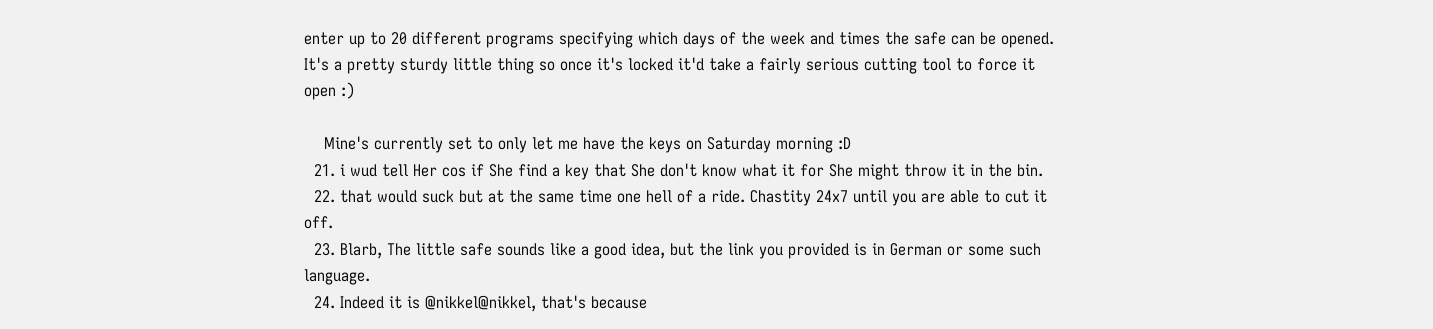enter up to 20 different programs specifying which days of the week and times the safe can be opened. It's a pretty sturdy little thing so once it's locked it'd take a fairly serious cutting tool to force it open :)

    Mine's currently set to only let me have the keys on Saturday morning :D
  21. i wud tell Her cos if She find a key that She don't know what it for She might throw it in the bin.
  22. that would suck but at the same time one hell of a ride. Chastity 24x7 until you are able to cut it off.
  23. Blarb, The little safe sounds like a good idea, but the link you provided is in German or some such language.
  24. Indeed it is @nikkel@nikkel, that's because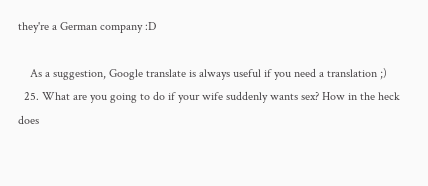they're a German company :D

    As a suggestion, Google translate is always useful if you need a translation ;)
  25. What are you going to do if your wife suddenly wants sex? How in the heck does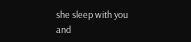she sleep with you and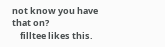not know you have that on?
    filltee likes this.